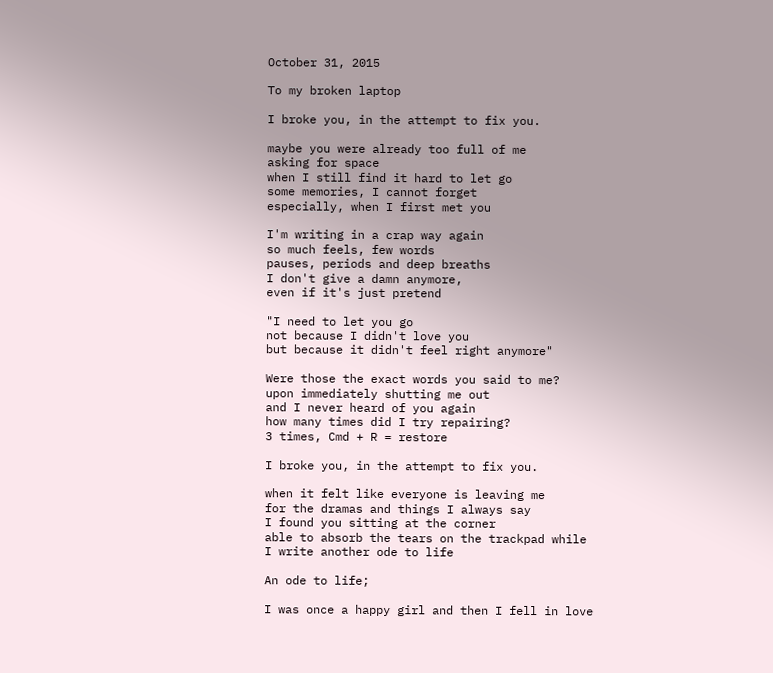October 31, 2015

To my broken laptop

I broke you, in the attempt to fix you.

maybe you were already too full of me
asking for space
when I still find it hard to let go
some memories, I cannot forget
especially, when I first met you

I'm writing in a crap way again
so much feels, few words
pauses, periods and deep breaths
I don't give a damn anymore,
even if it's just pretend

"I need to let you go
not because I didn't love you
but because it didn't feel right anymore"

Were those the exact words you said to me?
upon immediately shutting me out
and I never heard of you again
how many times did I try repairing?
3 times, Cmd + R = restore

I broke you, in the attempt to fix you.

when it felt like everyone is leaving me
for the dramas and things I always say
I found you sitting at the corner
able to absorb the tears on the trackpad while
I write another ode to life

An ode to life;

I was once a happy girl and then I fell in love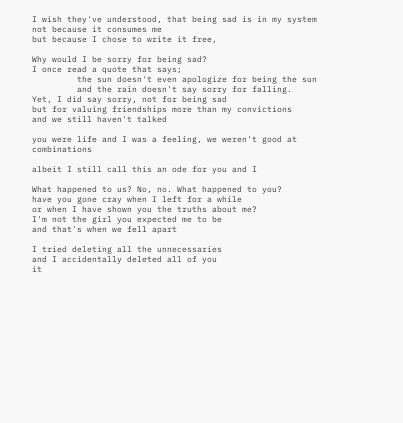I wish they've understood, that being sad is in my system
not because it consumes me
but because I chose to write it free,

Why would I be sorry for being sad?
I once read a quote that says;
         the sun doesn't even apologize for being the sun
         and the rain doesn't say sorry for falling.
Yet, I did say sorry, not for being sad
but for valuing friendships more than my convictions
and we still haven't talked

you were life and I was a feeling, we weren't good at combinations

albeit I still call this an ode for you and I

What happened to us? No, no. What happened to you?
have you gone cray when I left for a while
or when I have shown you the truths about me?
I'm not the girl you expected me to be
and that's when we fell apart

I tried deleting all the unnecessaries
and I accidentally deleted all of you
it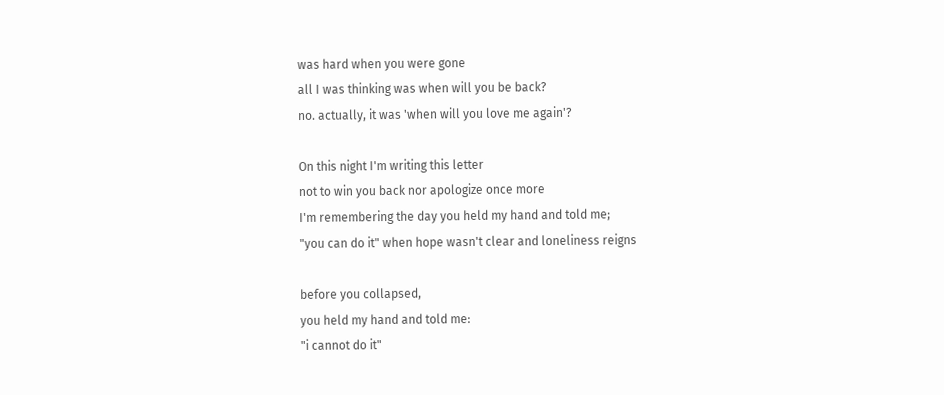was hard when you were gone
all I was thinking was when will you be back?
no. actually, it was 'when will you love me again'?

On this night I'm writing this letter
not to win you back nor apologize once more
I'm remembering the day you held my hand and told me;
"you can do it" when hope wasn't clear and loneliness reigns

before you collapsed,
you held my hand and told me:
"i cannot do it"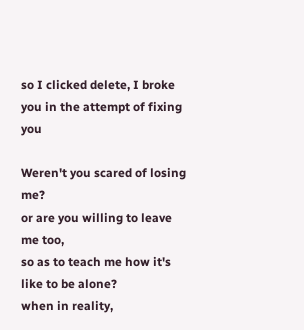so I clicked delete, I broke you in the attempt of fixing you

Weren't you scared of losing me?
or are you willing to leave me too,
so as to teach me how it's like to be alone?
when in reality,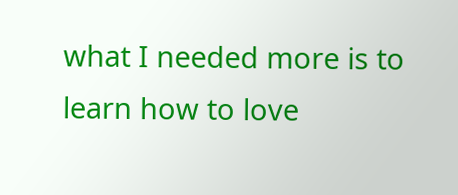what I needed more is to learn how to love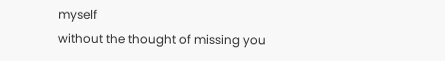myself
without the thought of missing you